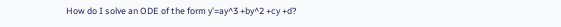How do I solve an ODE of the form y'=ay^3 +by^2 +cy +d?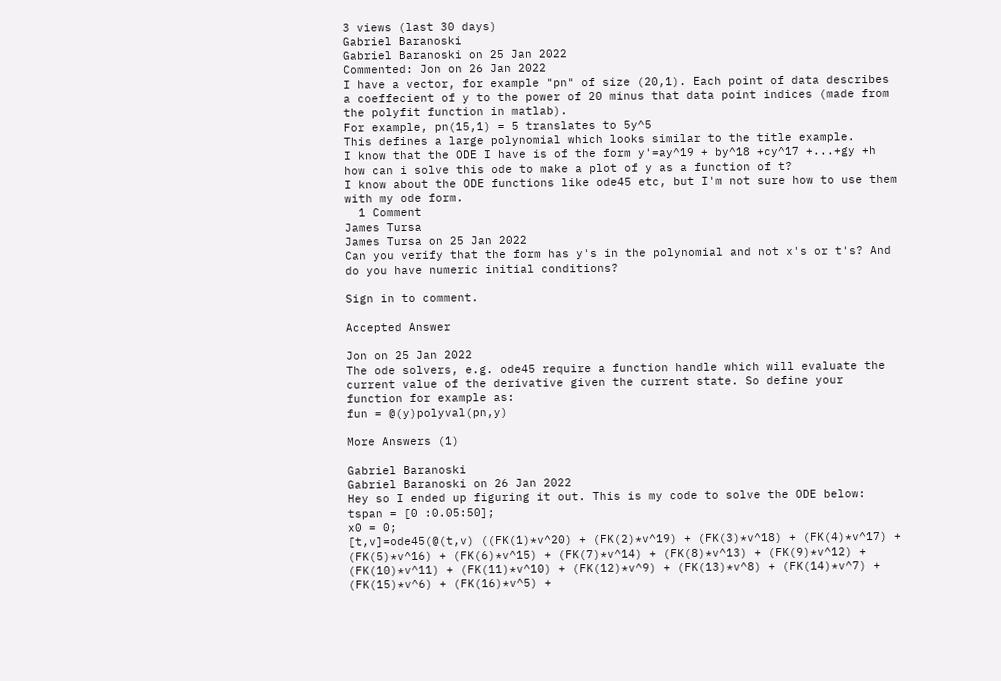3 views (last 30 days)
Gabriel Baranoski
Gabriel Baranoski on 25 Jan 2022
Commented: Jon on 26 Jan 2022
I have a vector, for example "pn" of size (20,1). Each point of data describes a coeffecient of y to the power of 20 minus that data point indices (made from the polyfit function in matlab).
For example, pn(15,1) = 5 translates to 5y^5
This defines a large polynomial which looks similar to the title example.
I know that the ODE I have is of the form y'=ay^19 + by^18 +cy^17 +...+gy +h
how can i solve this ode to make a plot of y as a function of t?
I know about the ODE functions like ode45 etc, but I'm not sure how to use them with my ode form.
  1 Comment
James Tursa
James Tursa on 25 Jan 2022
Can you verify that the form has y's in the polynomial and not x's or t's? And do you have numeric initial conditions?

Sign in to comment.

Accepted Answer

Jon on 25 Jan 2022
The ode solvers, e.g. ode45 require a function handle which will evaluate the current value of the derivative given the current state. So define your function for example as:
fun = @(y)polyval(pn,y)

More Answers (1)

Gabriel Baranoski
Gabriel Baranoski on 26 Jan 2022
Hey so I ended up figuring it out. This is my code to solve the ODE below:
tspan = [0 :0.05:50];
x0 = 0;
[t,v]=ode45(@(t,v) ((FK(1)*v^20) + (FK(2)*v^19) + (FK(3)*v^18) + (FK(4)*v^17) + (FK(5)*v^16) + (FK(6)*v^15) + (FK(7)*v^14) + (FK(8)*v^13) + (FK(9)*v^12) + (FK(10)*v^11) + (FK(11)*v^10) + (FK(12)*v^9) + (FK(13)*v^8) + (FK(14)*v^7) + (FK(15)*v^6) + (FK(16)*v^5) +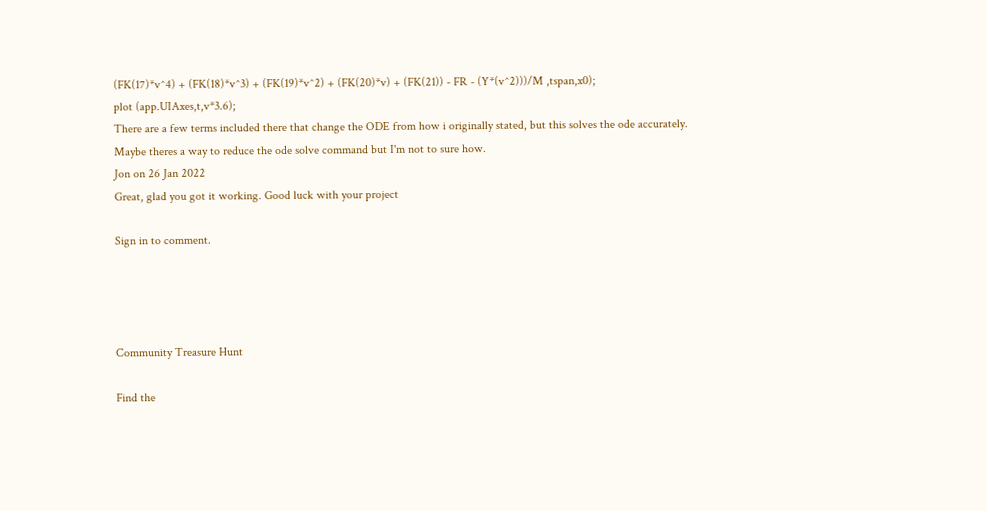(FK(17)*v^4) + (FK(18)*v^3) + (FK(19)*v^2) + (FK(20)*v) + (FK(21)) - FR - (Y*(v^2)))/M ,tspan,x0);
plot (app.UIAxes,t,v*3.6);
There are a few terms included there that change the ODE from how i originally stated, but this solves the ode accurately.
Maybe theres a way to reduce the ode solve command but I'm not to sure how.
Jon on 26 Jan 2022
Great, glad you got it working. Good luck with your project

Sign in to comment.




Community Treasure Hunt

Find the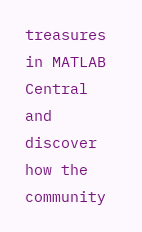treasures in MATLAB Central and discover how the community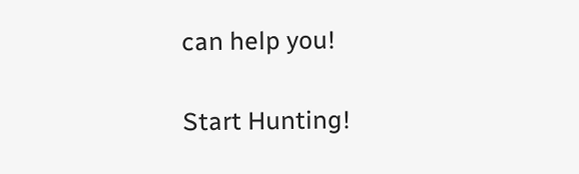can help you!

Start Hunting!